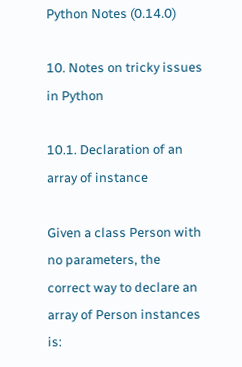Python Notes (0.14.0)

10. Notes on tricky issues in Python

10.1. Declaration of an array of instance

Given a class Person with no parameters, the correct way to declare an array of Person instances is: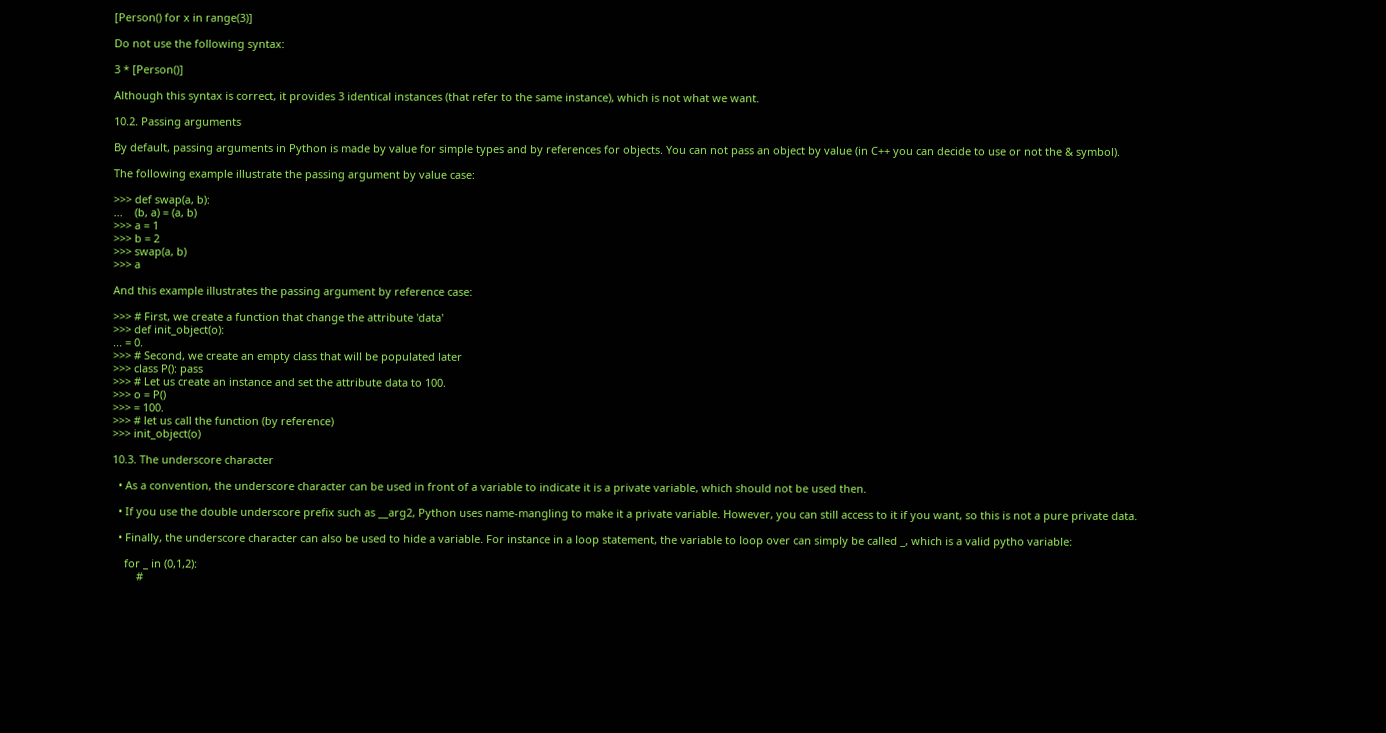[Person() for x in range(3)]

Do not use the following syntax:

3 * [Person()]

Although this syntax is correct, it provides 3 identical instances (that refer to the same instance), which is not what we want.

10.2. Passing arguments

By default, passing arguments in Python is made by value for simple types and by references for objects. You can not pass an object by value (in C++ you can decide to use or not the & symbol).

The following example illustrate the passing argument by value case:

>>> def swap(a, b):
...    (b, a) = (a, b)
>>> a = 1
>>> b = 2
>>> swap(a, b)
>>> a

And this example illustrates the passing argument by reference case:

>>> # First, we create a function that change the attribute 'data'
>>> def init_object(o):
... = 0.
>>> # Second, we create an empty class that will be populated later
>>> class P(): pass
>>> # Let us create an instance and set the attribute data to 100.
>>> o = P()
>>> = 100.
>>> # let us call the function (by reference)
>>> init_object(o)

10.3. The underscore character

  • As a convention, the underscore character can be used in front of a variable to indicate it is a private variable, which should not be used then.

  • If you use the double underscore prefix such as __arg2, Python uses name-mangling to make it a private variable. However, you can still access to it if you want, so this is not a pure private data.

  • Finally, the underscore character can also be used to hide a variable. For instance in a loop statement, the variable to loop over can simply be called _, which is a valid pytho variable:

    for _ in (0,1,2):
        #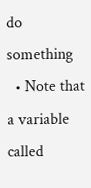do something
  • Note that a variable called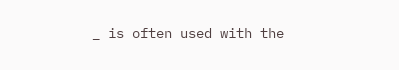_ is often used with the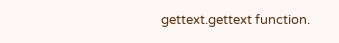gettext.gettext function.